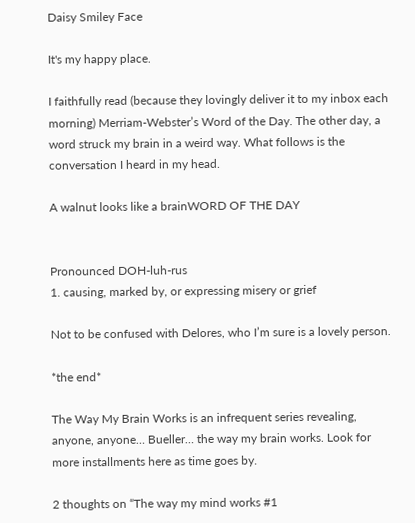Daisy Smiley Face

It's my happy place.

I faithfully read (because they lovingly deliver it to my inbox each morning) Merriam-Webster’s Word of the Day. The other day, a word struck my brain in a weird way. What follows is the conversation I heard in my head.

A walnut looks like a brainWORD OF THE DAY


Pronounced DOH-luh-rus
1. causing, marked by, or expressing misery or grief

Not to be confused with Delores, who I’m sure is a lovely person.

*the end*

The Way My Brain Works is an infrequent series revealing, anyone, anyone… Bueller… the way my brain works. Look for more installments here as time goes by.

2 thoughts on “The way my mind works #1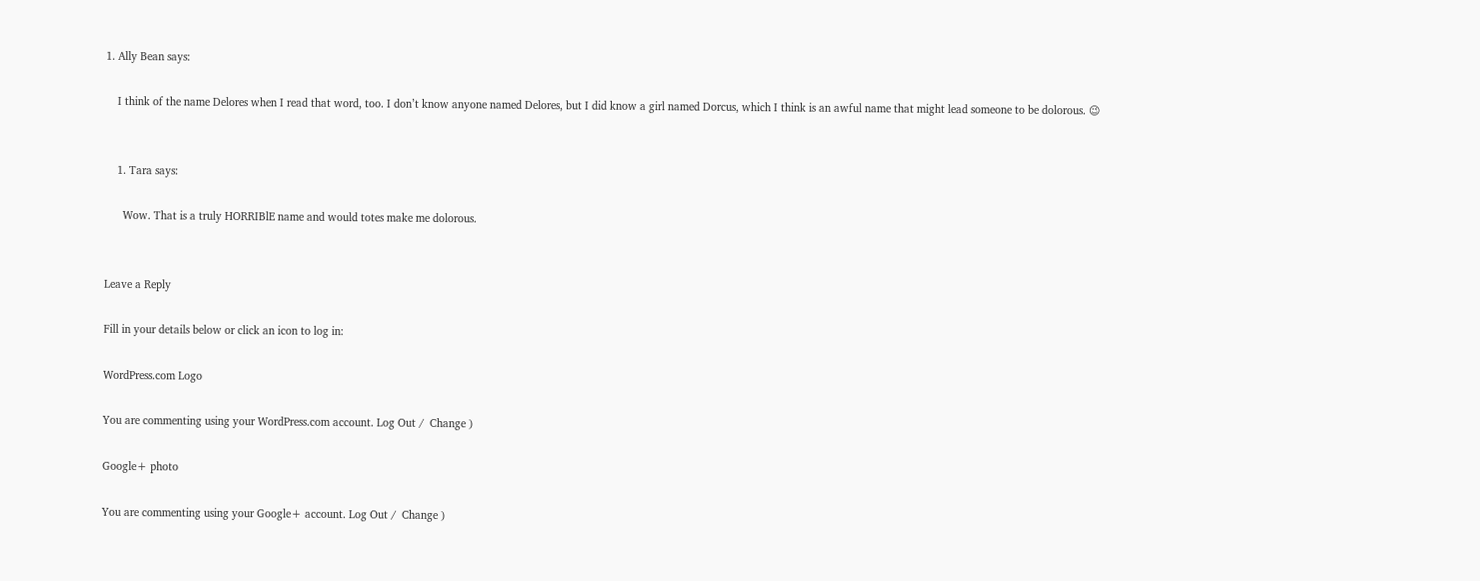1. Ally Bean says:

    I think of the name Delores when I read that word, too. I don’t know anyone named Delores, but I did know a girl named Dorcus, which I think is an awful name that might lead someone to be dolorous. 😉


    1. Tara says:

      Wow. That is a truly HORRIBlE name and would totes make me dolorous.


Leave a Reply

Fill in your details below or click an icon to log in:

WordPress.com Logo

You are commenting using your WordPress.com account. Log Out /  Change )

Google+ photo

You are commenting using your Google+ account. Log Out /  Change )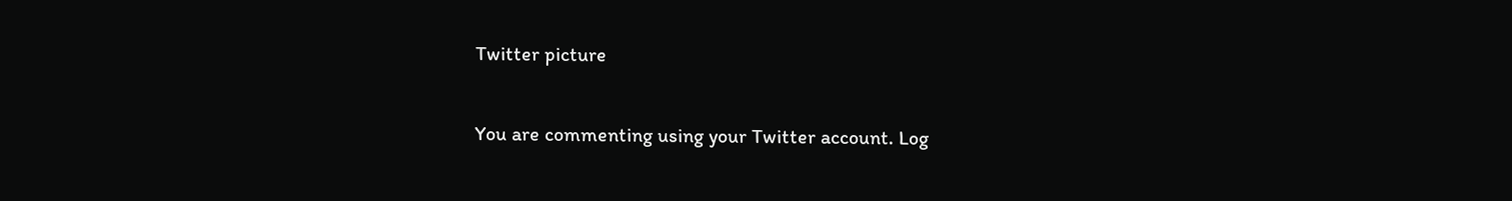Twitter picture

You are commenting using your Twitter account. Log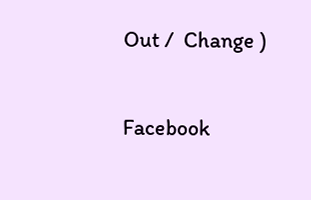Out /  Change )

Facebook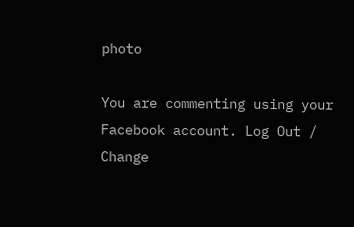photo

You are commenting using your Facebook account. Log Out /  Change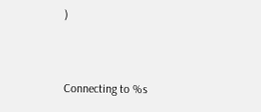)


Connecting to %s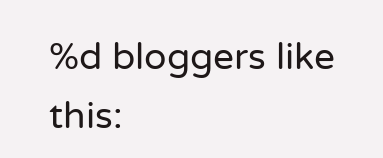%d bloggers like this: